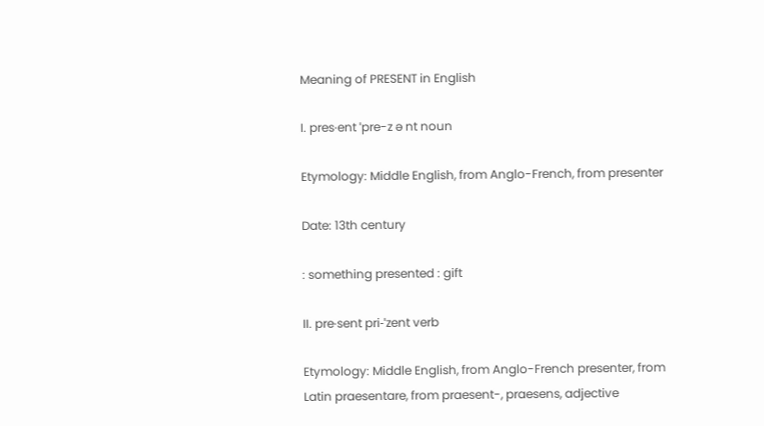Meaning of PRESENT in English

I. pres·ent ˈpre-z ə nt noun

Etymology: Middle English, from Anglo-French, from presenter

Date: 13th century

: something presented : gift

II. pre·sent pri-ˈzent verb

Etymology: Middle English, from Anglo-French presenter, from Latin praesentare, from praesent-, praesens, adjective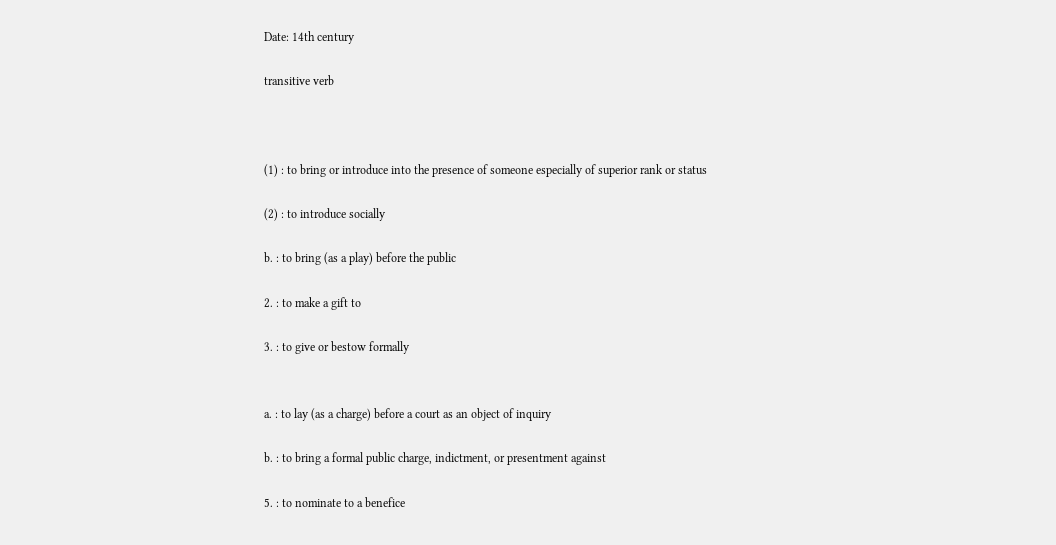Date: 14th century

transitive verb



(1) : to bring or introduce into the presence of someone especially of superior rank or status

(2) : to introduce socially

b. : to bring (as a play) before the public

2. : to make a gift to

3. : to give or bestow formally


a. : to lay (as a charge) before a court as an object of inquiry

b. : to bring a formal public charge, indictment, or presentment against

5. : to nominate to a benefice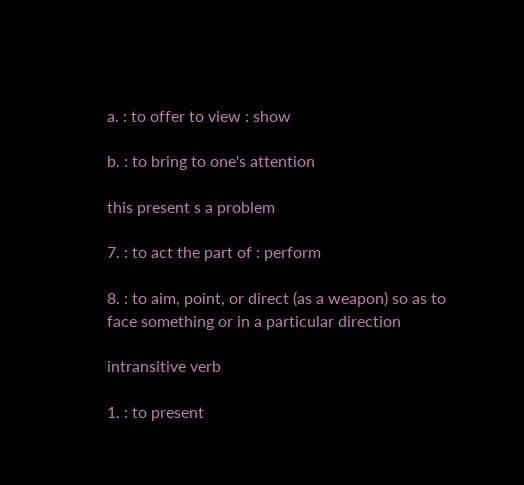a. : to offer to view : show

b. : to bring to one's attention

this present s a problem

7. : to act the part of : perform

8. : to aim, point, or direct (as a weapon) so as to face something or in a particular direction

intransitive verb

1. : to present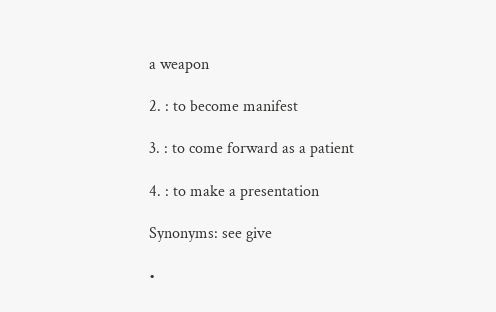a weapon

2. : to become manifest

3. : to come forward as a patient

4. : to make a presentation

Synonyms: see give

•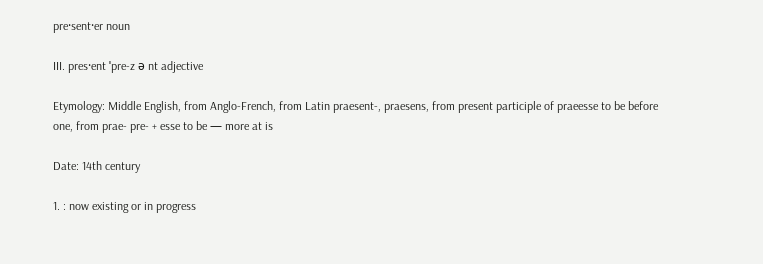pre·sent·er noun

III. pres·ent ˈpre-z ə nt adjective

Etymology: Middle English, from Anglo-French, from Latin praesent-, praesens, from present participle of praeesse to be before one, from prae- pre- + esse to be — more at is

Date: 14th century

1. : now existing or in progress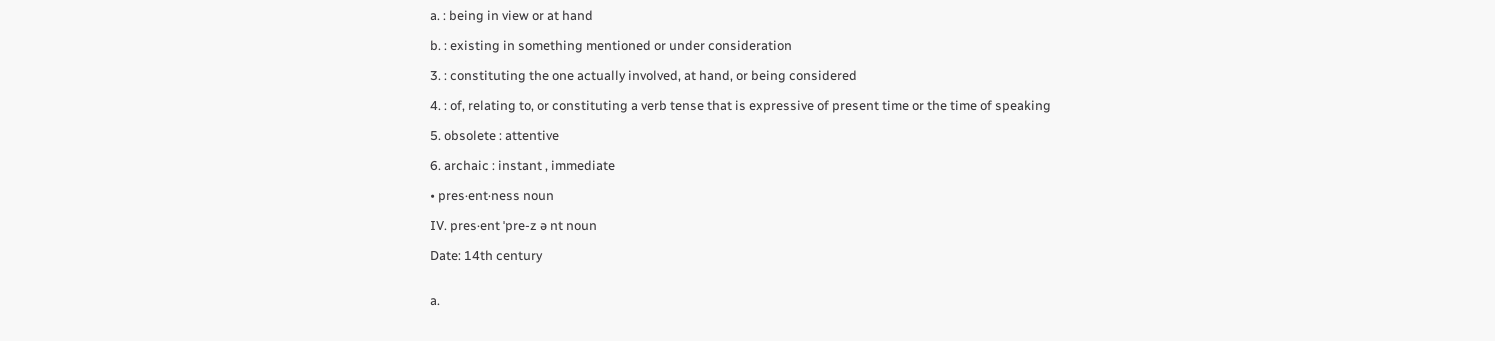a. : being in view or at hand

b. : existing in something mentioned or under consideration

3. : constituting the one actually involved, at hand, or being considered

4. : of, relating to, or constituting a verb tense that is expressive of present time or the time of speaking

5. obsolete : attentive

6. archaic : instant , immediate

• pres·ent·ness noun

IV. pres·ent ˈpre-z ə nt noun

Date: 14th century


a.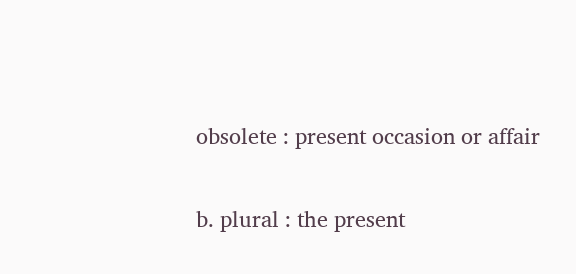obsolete : present occasion or affair

b. plural : the present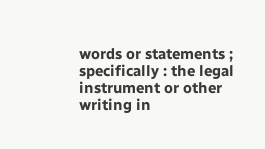words or statements ; specifically : the legal instrument or other writing in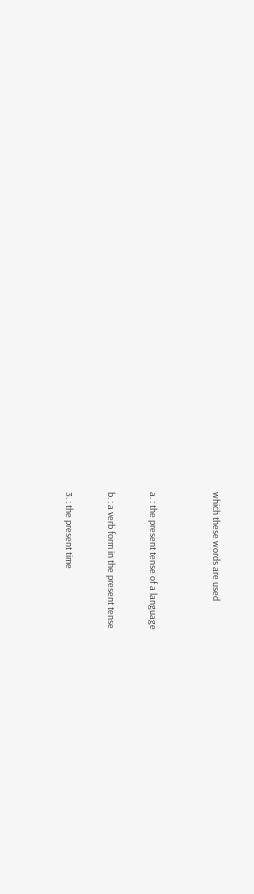which these words are used


a. : the present tense of a language

b. : a verb form in the present tense

3. : the present time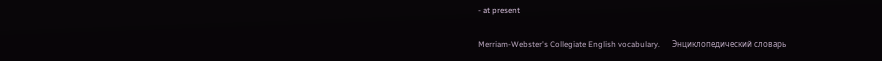- at present

Merriam-Webster's Collegiate English vocabulary.      Энциклопедический словарь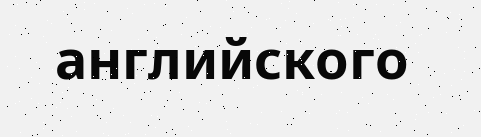английского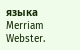языка Merriam Webster.